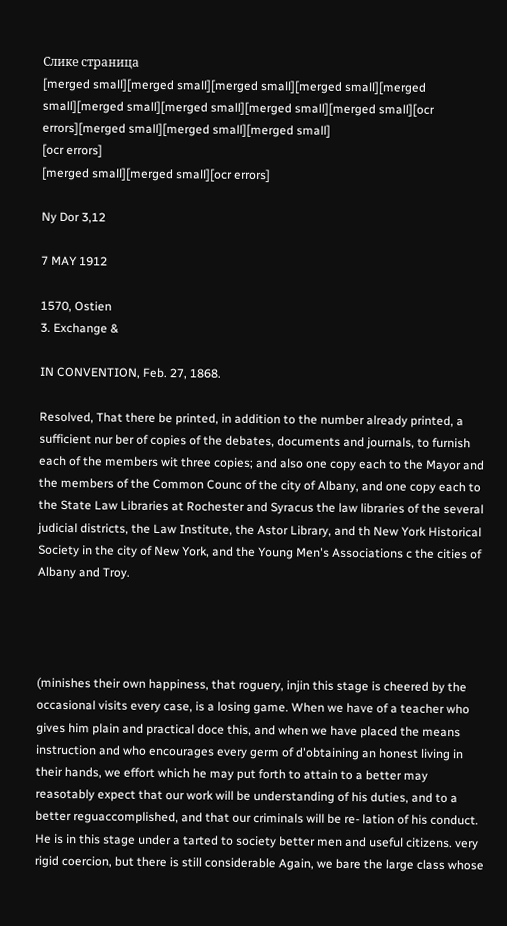Слике страница
[merged small][merged small][merged small][merged small][merged small][merged small][merged small][merged small][merged small][ocr errors][merged small][merged small][merged small]
[ocr errors]
[merged small][merged small][ocr errors]

Ny Dor 3,12

7 MAY 1912

1570, Ostien
3. Exchange &

IN CONVENTION, Feb. 27, 1868.

Resolved, That there be printed, in addition to the number already printed, a sufficient nur ber of copies of the debates, documents and journals, to furnish each of the members wit three copies; and also one copy each to the Mayor and the members of the Common Counc of the city of Albany, and one copy each to the State Law Libraries at Rochester and Syracus the law libraries of the several judicial districts, the Law Institute, the Astor Library, and th New York Historical Society in the city of New York, and the Young Men's Associations c the cities of Albany and Troy.




(minishes their own happiness, that roguery, injin this stage is cheered by the occasional visits every case, is a losing game. When we have of a teacher who gives him plain and practical doce this, and when we have placed the means instruction and who encourages every germ of d'obtaining an honest living in their hands, we effort which he may put forth to attain to a better may reasotably expect that our work will be understanding of his duties, and to a better reguaccomplished, and that our criminals will be re- lation of his conduct. He is in this stage under a tarted to society better men and useful citizens. very rigid coercion, but there is still considerable Again, we bare the large class whose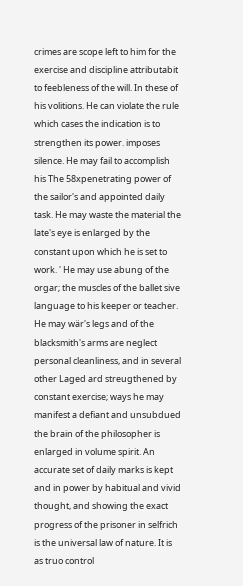crimes are scope left to him for the exercise and discipline attributabit to feebleness of the will. In these of his volitions. He can violate the rule which cases the indication is to strengthen its power. imposes silence. He may fail to accomplish his The 58xpenetrating power of the sailor's and appointed daily task. He may waste the material the late's eye is enlarged by the constant upon which he is set to work. ' He may use abung of the orgar; the muscles of the ballet sive language to his keeper or teacher. He may wär's legs and of the blacksmith's arms are neglect personal cleanliness, and in several other Laged ard streugthened by constant exercise; ways he may manifest a defiant and unsubdued the brain of the philosopher is enlarged in volume spirit. An accurate set of daily marks is kept and in power by habitual and vivid thought, and showing the exact progress of the prisoner in selfrich is the universal law of nature. It is as truo control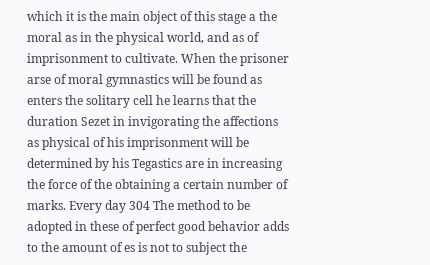which it is the main object of this stage a the moral as in the physical world, and as of imprisonment to cultivate. When the prisoner arse of moral gymnastics will be found as enters the solitary cell he learns that the duration Sezet in invigorating the affections as physical of his imprisonment will be determined by his Tegastics are in increasing the force of the obtaining a certain number of marks. Every day 304 The method to be adopted in these of perfect good behavior adds to the amount of es is not to subject the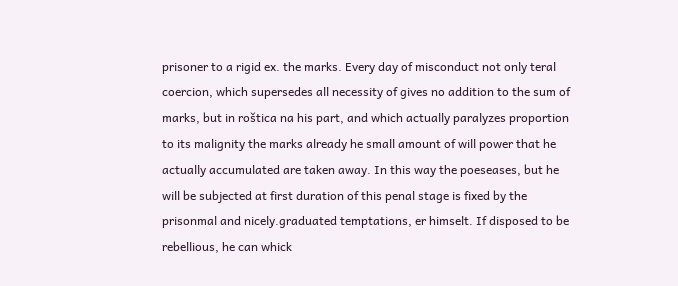prisoner to a rigid ex. the marks. Every day of misconduct not only teral coercion, which supersedes all necessity of gives no addition to the sum of marks, but in roštica na his part, and which actually paralyzes proportion to its malignity the marks already he small amount of will power that he actually accumulated are taken away. In this way the poeseases, but he will be subjected at first duration of this penal stage is fixed by the prisonmal and nicely.graduated temptations, er himselt. If disposed to be rebellious, he can whick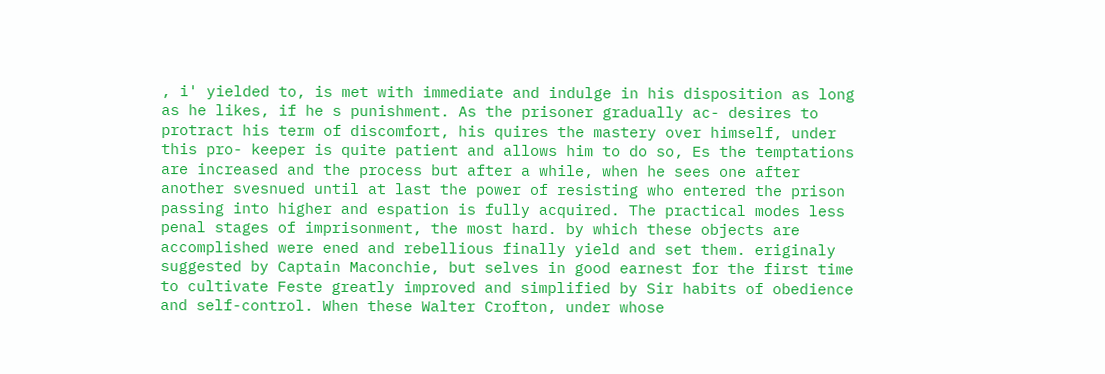, i' yielded to, is met with immediate and indulge in his disposition as long as he likes, if he s punishment. As the prisoner gradually ac- desires to protract his term of discomfort, his quires the mastery over himself, under this pro- keeper is quite patient and allows him to do so, Es the temptations are increased and the process but after a while, when he sees one after another svesnued until at last the power of resisting who entered the prison passing into higher and espation is fully acquired. The practical modes less penal stages of imprisonment, the most hard. by which these objects are accomplished were ened and rebellious finally yield and set them. eriginaly suggested by Captain Maconchie, but selves in good earnest for the first time to cultivate Feste greatly improved and simplified by Sir habits of obedience and self-control. When these Walter Crofton, under whose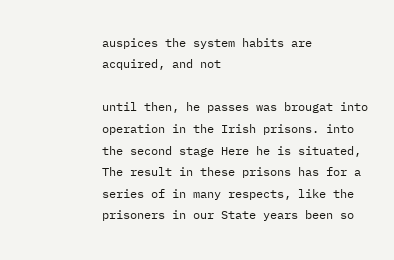auspices the system habits are acquired, and not

until then, he passes was brougat into operation in the Irish prisons. into the second stage Here he is situated, The result in these prisons has for a series of in many respects, like the prisoners in our State years been so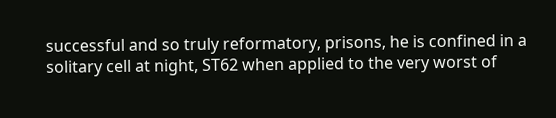successful and so truly reformatory, prisons, he is confined in a solitary cell at night, ST62 when applied to the very worst of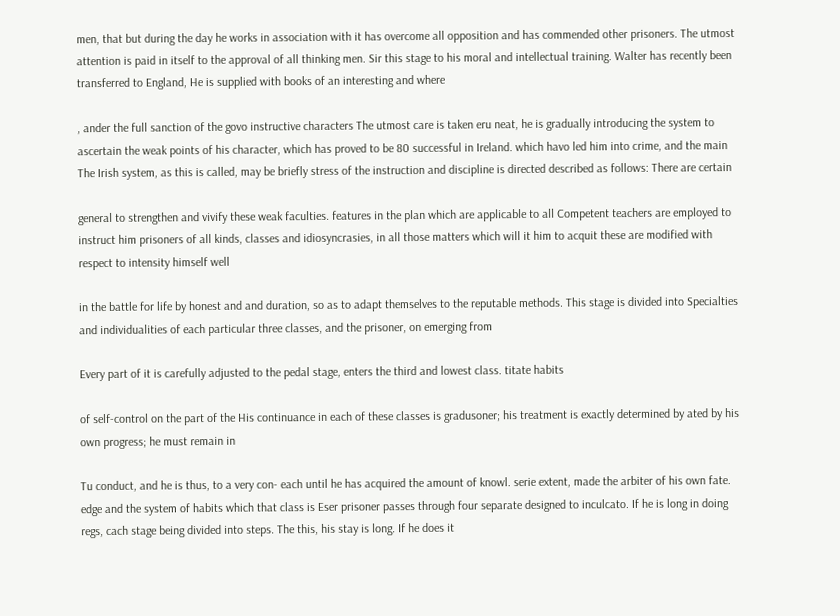men, that but during the day he works in association with it has overcome all opposition and has commended other prisoners. The utmost attention is paid in itself to the approval of all thinking men. Sir this stage to his moral and intellectual training. Walter has recently been transferred to England, He is supplied with books of an interesting and where

, ander the full sanction of the govo instructive characters The utmost care is taken eru neat, he is gradually introducing the system to ascertain the weak points of his character, which has proved to be 80 successful in Ireland. which havo led him into crime, and the main The Irish system, as this is called, may be briefly stress of the instruction and discipline is directed described as follows: There are certain

general to strengthen and vivify these weak faculties. features in the plan which are applicable to all Competent teachers are employed to instruct him prisoners of all kinds, classes and idiosyncrasies, in all those matters which will it him to acquit these are modified with respect to intensity himself well

in the battle for life by honest and and duration, so as to adapt themselves to the reputable methods. This stage is divided into Specialties and individualities of each particular three classes, and the prisoner, on emerging from

Every part of it is carefully adjusted to the pedal stage, enters the third and lowest class. titate habits

of self-control on the part of the His continuance in each of these classes is gradusoner; his treatment is exactly determined by ated by his own progress; he must remain in

Tu conduct, and he is thus, to a very con- each until he has acquired the amount of knowl. serie extent, made the arbiter of his own fate. edge and the system of habits which that class is Eser prisoner passes through four separate designed to inculcato. If he is long in doing regs, cach stage being divided into steps. The this, his stay is long. If he does it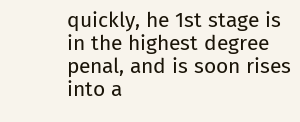quickly, he 1st stage is in the highest degree penal, and is soon rises into a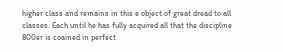higher class and remains in this e object of great dread to all classes. Each until he has fully acquired all that the discipline 800er is coained in perfect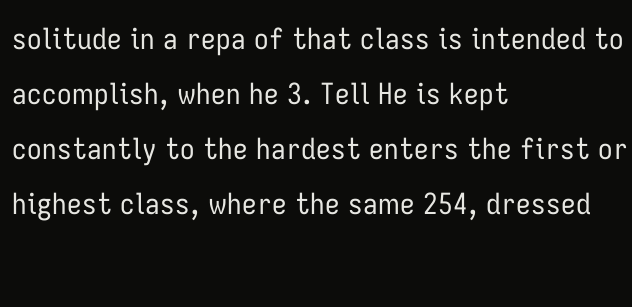solitude in a repa of that class is intended to accomplish, when he 3. Tell He is kept constantly to the hardest enters the first or highest class, where the same 254, dressed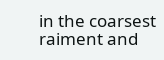in the coarsest raiment and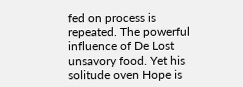fed on process is repeated. The powerful influence of De Lost unsavory food. Yet his solitude oven Hope is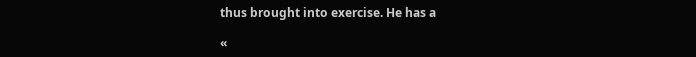thus brought into exercise. He has a

«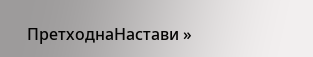ПретходнаНастави »